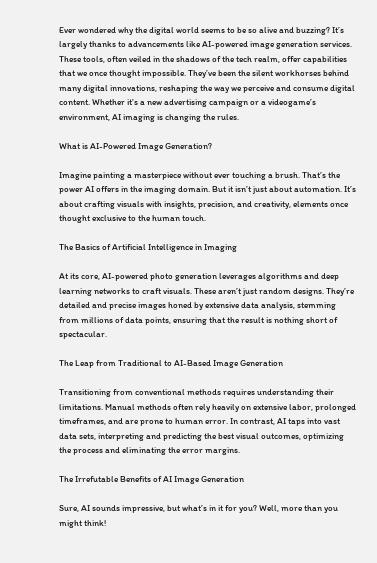Ever wondered why the digital world seems to be so alive and buzzing? It’s largely thanks to advancements like AI-powered image generation services. These tools, often veiled in the shadows of the tech realm, offer capabilities that we once thought impossible. They’ve been the silent workhorses behind many digital innovations, reshaping the way we perceive and consume digital content. Whether it’s a new advertising campaign or a videogame’s environment, AI imaging is changing the rules.

What is AI-Powered Image Generation?

Imagine painting a masterpiece without ever touching a brush. That’s the power AI offers in the imaging domain. But it isn’t just about automation. It’s about crafting visuals with insights, precision, and creativity, elements once thought exclusive to the human touch.

The Basics of Artificial Intelligence in Imaging

At its core, AI-powered photo generation leverages algorithms and deep learning networks to craft visuals. These aren’t just random designs. They’re detailed and precise images honed by extensive data analysis, stemming from millions of data points, ensuring that the result is nothing short of spectacular.

The Leap from Traditional to AI-Based Image Generation

Transitioning from conventional methods requires understanding their limitations. Manual methods often rely heavily on extensive labor, prolonged timeframes, and are prone to human error. In contrast, AI taps into vast data sets, interpreting and predicting the best visual outcomes, optimizing the process and eliminating the error margins.

The Irrefutable Benefits of AI Image Generation

Sure, AI sounds impressive, but what’s in it for you? Well, more than you might think!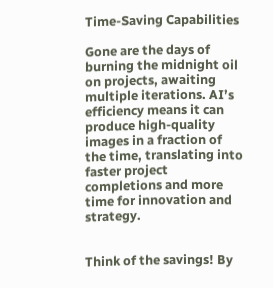Time-Saving Capabilities

Gone are the days of burning the midnight oil on projects, awaiting multiple iterations. AI’s efficiency means it can produce high-quality images in a fraction of the time, translating into faster project completions and more time for innovation and strategy.


Think of the savings! By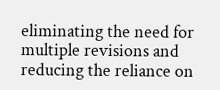eliminating the need for multiple revisions and reducing the reliance on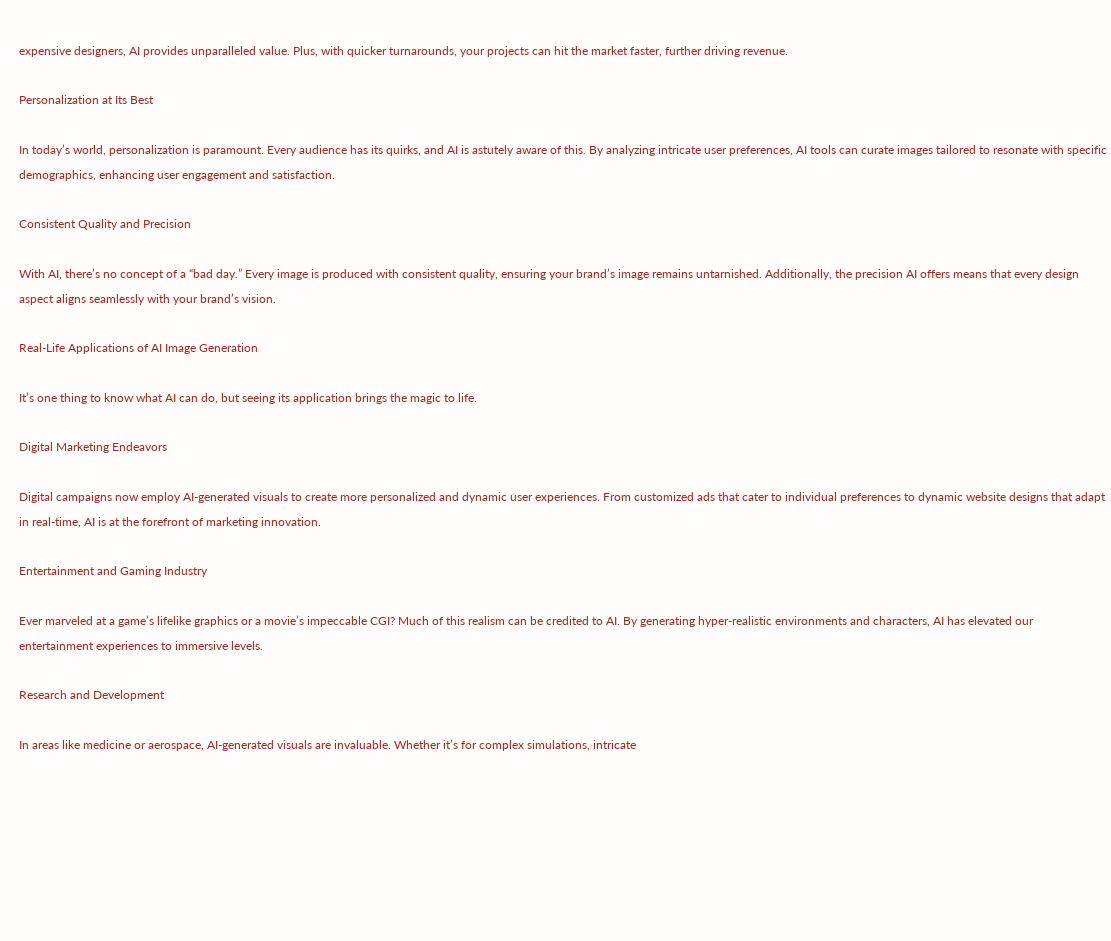expensive designers, AI provides unparalleled value. Plus, with quicker turnarounds, your projects can hit the market faster, further driving revenue.

Personalization at Its Best

In today’s world, personalization is paramount. Every audience has its quirks, and AI is astutely aware of this. By analyzing intricate user preferences, AI tools can curate images tailored to resonate with specific demographics, enhancing user engagement and satisfaction.

Consistent Quality and Precision

With AI, there’s no concept of a “bad day.” Every image is produced with consistent quality, ensuring your brand’s image remains untarnished. Additionally, the precision AI offers means that every design aspect aligns seamlessly with your brand’s vision.

Real-Life Applications of AI Image Generation

It’s one thing to know what AI can do, but seeing its application brings the magic to life.

Digital Marketing Endeavors

Digital campaigns now employ AI-generated visuals to create more personalized and dynamic user experiences. From customized ads that cater to individual preferences to dynamic website designs that adapt in real-time, AI is at the forefront of marketing innovation.

Entertainment and Gaming Industry

Ever marveled at a game’s lifelike graphics or a movie’s impeccable CGI? Much of this realism can be credited to AI. By generating hyper-realistic environments and characters, AI has elevated our entertainment experiences to immersive levels.

Research and Development

In areas like medicine or aerospace, AI-generated visuals are invaluable. Whether it’s for complex simulations, intricate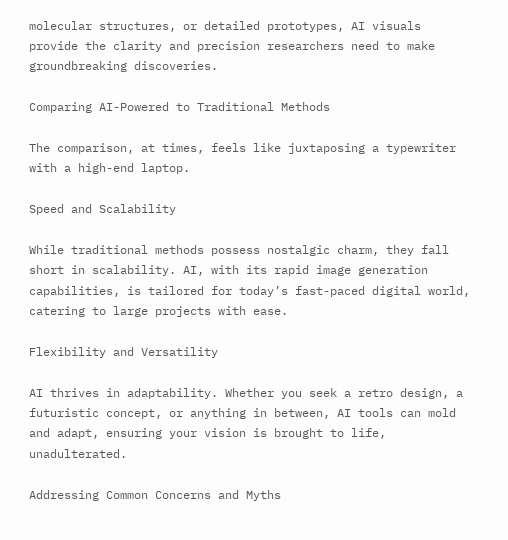molecular structures, or detailed prototypes, AI visuals provide the clarity and precision researchers need to make groundbreaking discoveries.

Comparing AI-Powered to Traditional Methods

The comparison, at times, feels like juxtaposing a typewriter with a high-end laptop.

Speed and Scalability

While traditional methods possess nostalgic charm, they fall short in scalability. AI, with its rapid image generation capabilities, is tailored for today’s fast-paced digital world, catering to large projects with ease.

Flexibility and Versatility

AI thrives in adaptability. Whether you seek a retro design, a futuristic concept, or anything in between, AI tools can mold and adapt, ensuring your vision is brought to life, unadulterated.

Addressing Common Concerns and Myths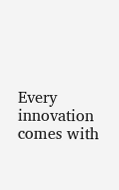Every innovation comes with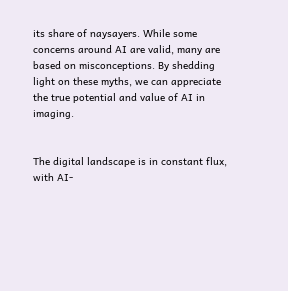its share of naysayers. While some concerns around AI are valid, many are based on misconceptions. By shedding light on these myths, we can appreciate the true potential and value of AI in imaging.


The digital landscape is in constant flux, with AI-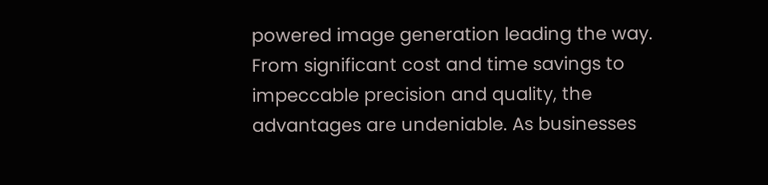powered image generation leading the way. From significant cost and time savings to impeccable precision and quality, the advantages are undeniable. As businesses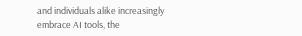and individuals alike increasingly embrace AI tools, the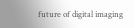future of digital imaging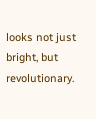looks not just bright, but revolutionary.